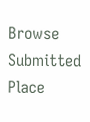Browse Submitted Place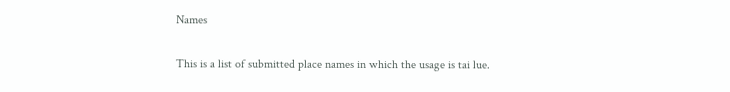Names

This is a list of submitted place names in which the usage is tai lue.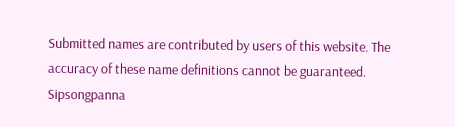Submitted names are contributed by users of this website. The accuracy of these name definitions cannot be guaranteed.
Sipsongpanna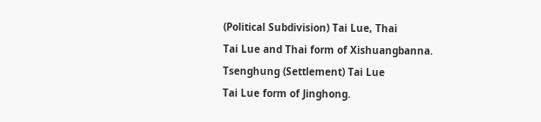(Political Subdivision) Tai Lue, Thai
Tai Lue and Thai form of Xishuangbanna.
Tsenghung (Settlement) Tai Lue
Tai Lue form of Jinghong.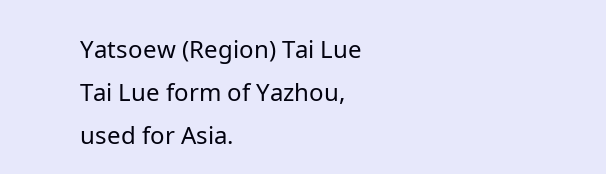Yatsoew (Region) Tai Lue
Tai Lue form of Yazhou, used for Asia.